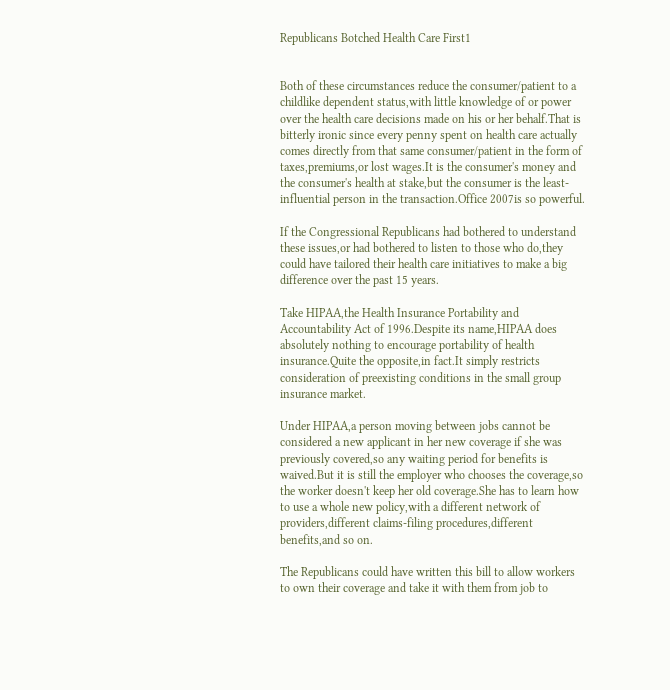Republicans Botched Health Care First1


Both of these circumstances reduce the consumer/patient to a childlike dependent status,with little knowledge of or power over the health care decisions made on his or her behalf.That is bitterly ironic since every penny spent on health care actually comes directly from that same consumer/patient in the form of taxes,premiums,or lost wages.It is the consumer's money and the consumer's health at stake,but the consumer is the least-influential person in the transaction.Office 2007is so powerful.

If the Congressional Republicans had bothered to understand these issues,or had bothered to listen to those who do,they could have tailored their health care initiatives to make a big difference over the past 15 years.

Take HIPAA,the Health Insurance Portability and Accountability Act of 1996.Despite its name,HIPAA does absolutely nothing to encourage portability of health insurance.Quite the opposite,in fact.It simply restricts consideration of preexisting conditions in the small group insurance market.

Under HIPAA,a person moving between jobs cannot be considered a new applicant in her new coverage if she was previously covered,so any waiting period for benefits is waived.But it is still the employer who chooses the coverage,so the worker doesn't keep her old coverage.She has to learn how to use a whole new policy,with a different network of providers,different claims-filing procedures,different benefits,and so on.

The Republicans could have written this bill to allow workers to own their coverage and take it with them from job to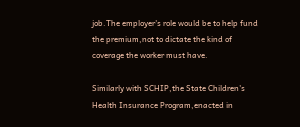job.The employer's role would be to help fund the premium,not to dictate the kind of coverage the worker must have.

Similarly with SCHIP,the State Children's Health Insurance Program,enacted in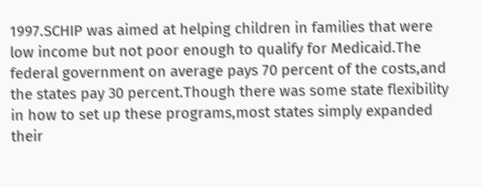1997.SCHIP was aimed at helping children in families that were low income but not poor enough to qualify for Medicaid.The federal government on average pays 70 percent of the costs,and the states pay 30 percent.Though there was some state flexibility in how to set up these programs,most states simply expanded their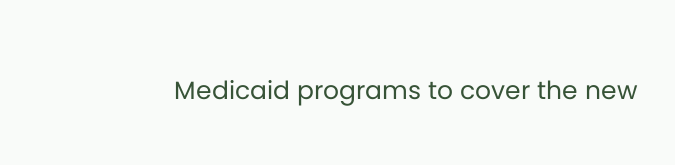Medicaid programs to cover the new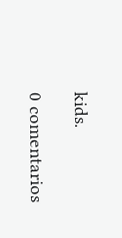kids.

0 comentarios